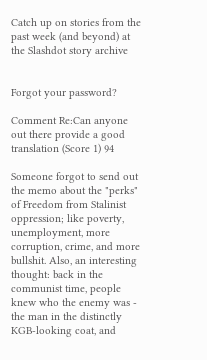Catch up on stories from the past week (and beyond) at the Slashdot story archive


Forgot your password?

Comment Re:Can anyone out there provide a good translation (Score 1) 94

Someone forgot to send out the memo about the "perks" of Freedom from Stalinist oppression; like poverty, unemployment, more corruption, crime, and more bullshit. Also, an interesting thought: back in the communist time, people knew who the enemy was - the man in the distinctly KGB-looking coat, and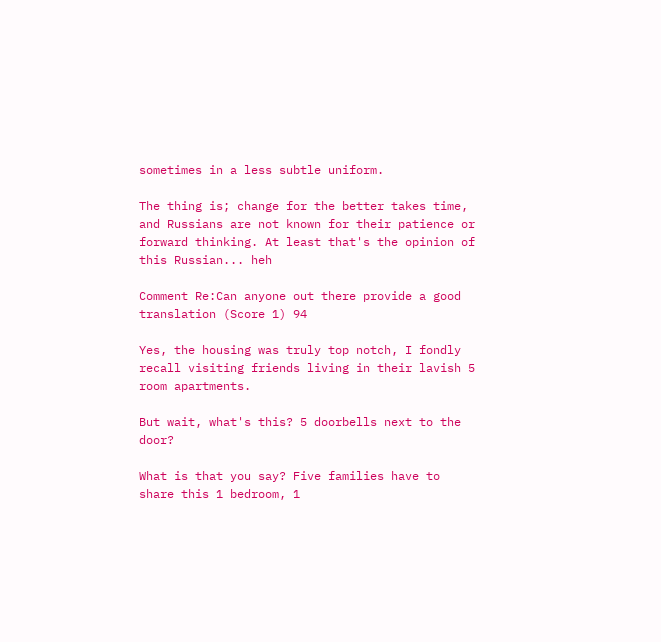sometimes in a less subtle uniform.

The thing is; change for the better takes time, and Russians are not known for their patience or forward thinking. At least that's the opinion of this Russian... heh

Comment Re:Can anyone out there provide a good translation (Score 1) 94

Yes, the housing was truly top notch, I fondly recall visiting friends living in their lavish 5 room apartments.

But wait, what's this? 5 doorbells next to the door?

What is that you say? Five families have to share this 1 bedroom, 1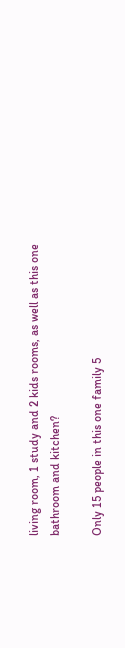living room, 1 study and 2 kids rooms, as well as this one bathroom and kitchen?

Only 15 people in this one family 5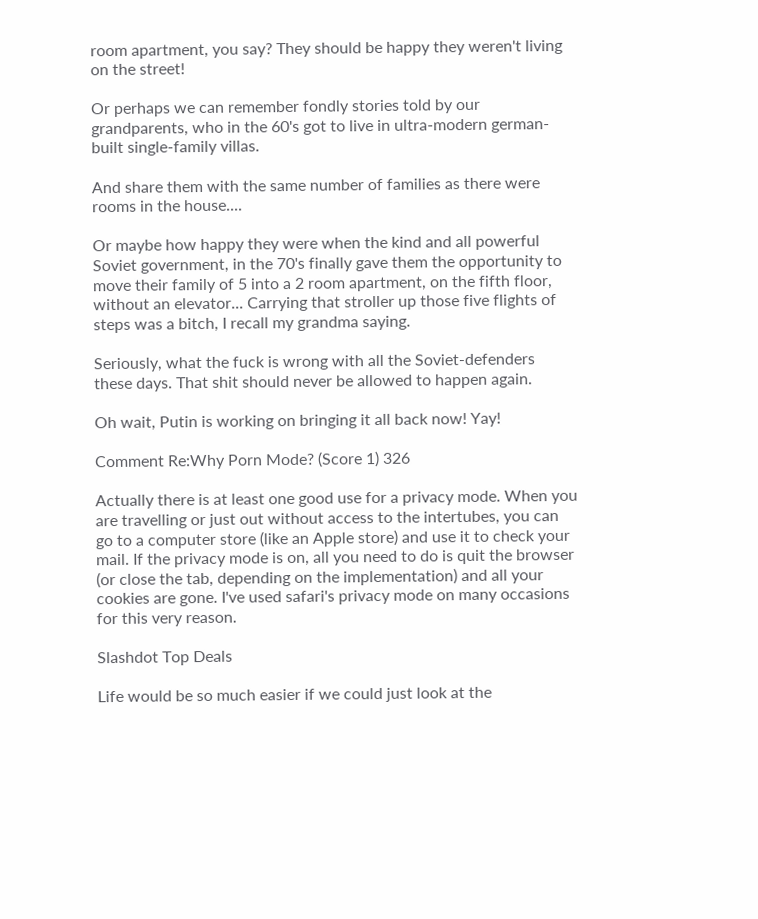room apartment, you say? They should be happy they weren't living on the street!

Or perhaps we can remember fondly stories told by our grandparents, who in the 60's got to live in ultra-modern german-built single-family villas.

And share them with the same number of families as there were rooms in the house....

Or maybe how happy they were when the kind and all powerful Soviet government, in the 70's finally gave them the opportunity to move their family of 5 into a 2 room apartment, on the fifth floor, without an elevator... Carrying that stroller up those five flights of steps was a bitch, I recall my grandma saying.

Seriously, what the fuck is wrong with all the Soviet-defenders these days. That shit should never be allowed to happen again.

Oh wait, Putin is working on bringing it all back now! Yay!

Comment Re:Why Porn Mode? (Score 1) 326

Actually there is at least one good use for a privacy mode. When you are travelling or just out without access to the intertubes, you can go to a computer store (like an Apple store) and use it to check your mail. If the privacy mode is on, all you need to do is quit the browser (or close the tab, depending on the implementation) and all your cookies are gone. I've used safari's privacy mode on many occasions for this very reason.

Slashdot Top Deals

Life would be so much easier if we could just look at the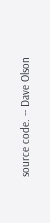source code. -- Dave Olson